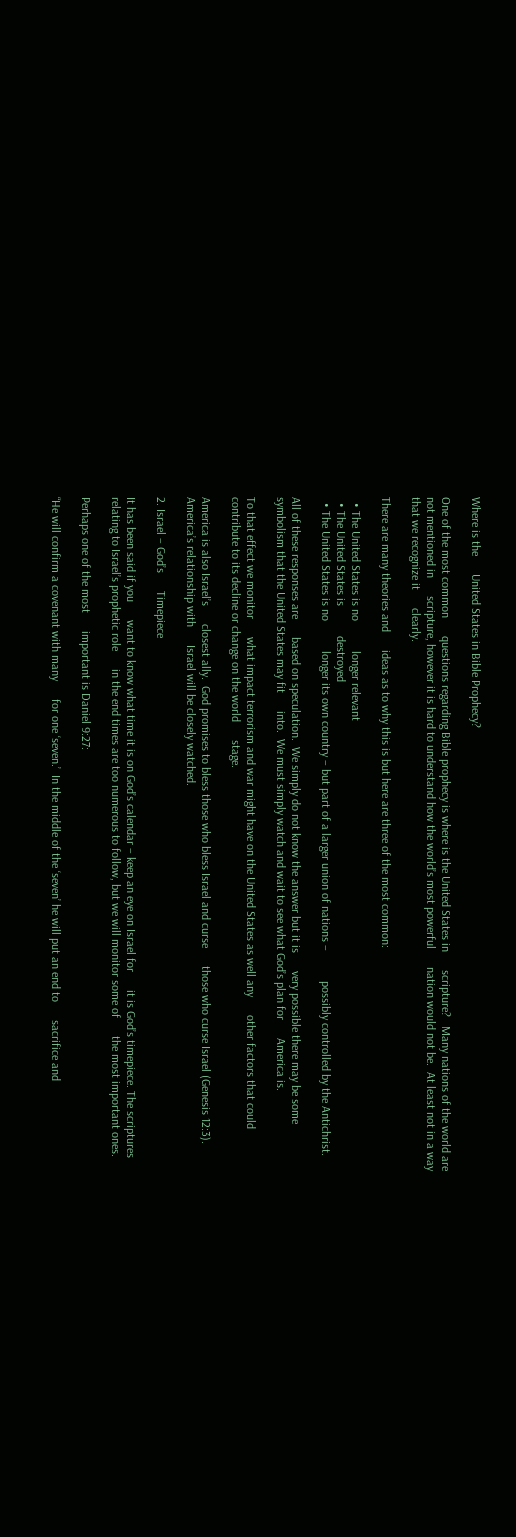Where is the      United States in Bible Prophecy?

One of the most common      questions regarding Bible prophecy is where is the United States in      scripture?   Many nations of the world are not mentioned in      scripture, however it is hard to understand how the world’s most powerful      nation would not be.  At least not in a way that we recognize it      clearly.

There are many theories and      ideas as to why this is but here are three of the most common:

  • The United States is no          longer relevant
  • The United States is          destroyed
  • The United States is no          longer its own country – but part of a larger union of nations –          possibly controlled by the Antichrist.

All of these responses are      based on speculation.  We simply do not know the answer but it is      very possible there may be some symbolism that the United States may fit      into.  We must simply watch and wait to see what God’s plan for      America is.

To that effect we monitor      what impact terrorism and war might have on the United States as well any      other factors that could contribute to its decline or change on the world      stage.

America is also Israel’s      closest ally.  God promises to bless those who bless Israel and curse      those who curse Israel (Genesis 12:3).  America’s relationship with      Israel will be closely watched.

2. Israel – God’s      Timepiece

It has been said if you      want to know what time it is on God’s calendar – keep an eye on Israel for      it is God’s timepiece. The scriptures relating to Israel’s prophetic role      in the end times are too numerous to follow, but we will monitor some of      the most important ones.

Perhaps one of the most      important is Daniel 9:27:

“He will confirm a covenant with many      for one ‘seven.’  In the middle of the ‘seven’ he will put an end to      sacrifice and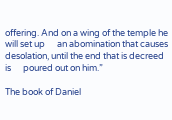offering. And on a wing of the temple he will set up      an abomination that causes desolation, until the end that is decreed is      poured out on him.”

The book of Daniel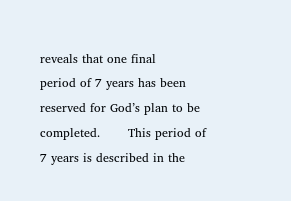reveals that one final      period of 7 years has been reserved for God’s plan to be completed.       This period of 7 years is described in the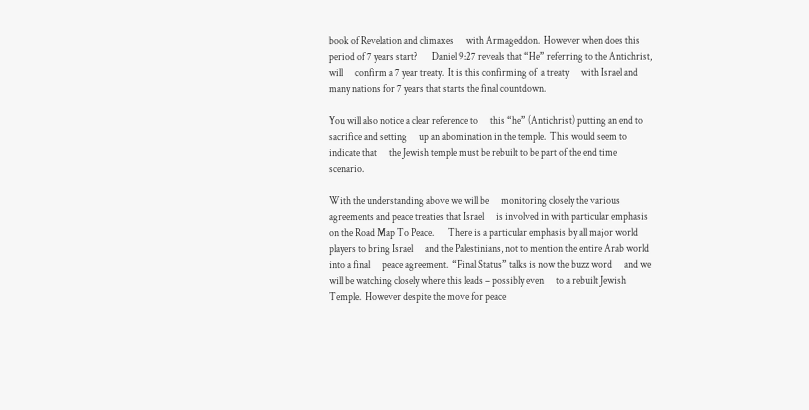book of Revelation and climaxes      with Armageddon.  However when does this period of 7 years start?       Daniel 9:27 reveals that “He” referring to the Antichrist, will      confirm a 7 year treaty.  It is this confirming of  a treaty      with Israel and many nations for 7 years that starts the final countdown.

You will also notice a clear reference to      this “he” (Antichrist) putting an end to sacrifice and setting      up an abomination in the temple.  This would seem to indicate that      the Jewish temple must be rebuilt to be part of the end time scenario.

With the understanding above we will be      monitoring closely the various agreements and peace treaties that Israel      is involved in with particular emphasis on the Road Map To Peace.       There is a particular emphasis by all major world players to bring Israel      and the Palestinians, not to mention the entire Arab world into a final      peace agreement.  “Final Status” talks is now the buzz word      and we will be watching closely where this leads – possibly even      to a rebuilt Jewish Temple.  However despite the move for peace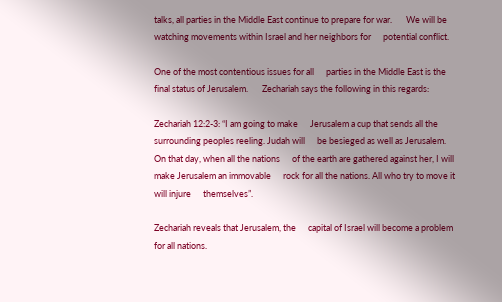talks, all parties in the Middle East continue to prepare for war.       We will be watching movements within Israel and her neighbors for      potential conflict.

One of the most contentious issues for all      parties in the Middle East is the final status of Jerusalem.       Zechariah says the following in this regards:

Zechariah 12:2-3: “I am going to make      Jerusalem a cup that sends all the surrounding peoples reeling. Judah will      be besieged as well as Jerusalem.  On that day, when all the nations      of the earth are gathered against her, I will make Jerusalem an immovable      rock for all the nations. All who try to move it will injure      themselves”.

Zechariah reveals that Jerusalem, the      capital of Israel will become a problem for all nations.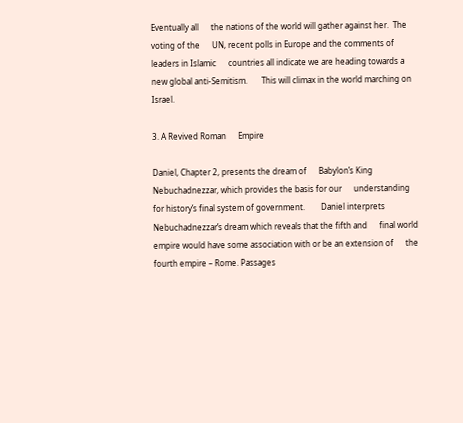Eventually all      the nations of the world will gather against her.  The voting of the      UN, recent polls in Europe and the comments of leaders in Islamic      countries all indicate we are heading towards a new global anti-Semitism.       This will climax in the world marching on Israel.

3. A Revived Roman      Empire

Daniel, Chapter 2, presents the dream of      Babylon’s King Nebuchadnezzar, which provides the basis for our      understanding  for history’s final system of government.        Daniel interprets Nebuchadnezzar’s dream which reveals that the fifth and      final world empire would have some association with or be an extension of      the fourth empire – Rome. Passages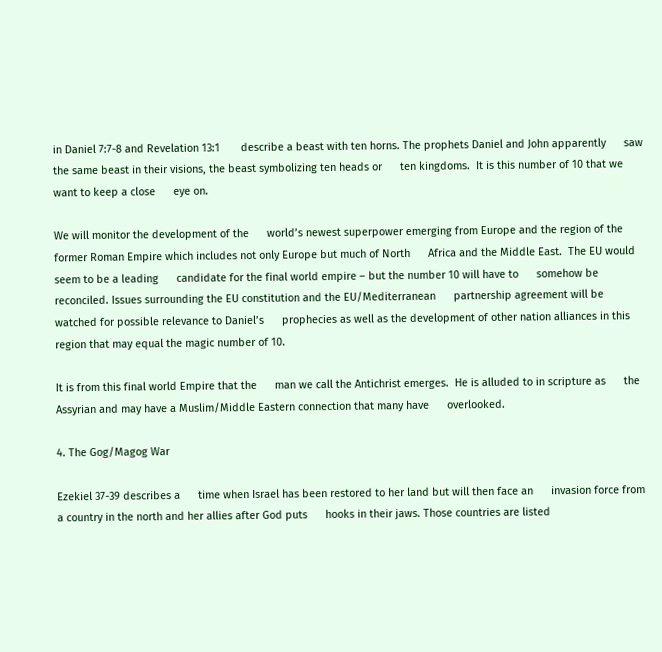in Daniel 7:7-8 and Revelation 13:1       describe a beast with ten horns. The prophets Daniel and John apparently      saw the same beast in their visions, the beast symbolizing ten heads or      ten kingdoms.  It is this number of 10 that we want to keep a close      eye on.

We will monitor the development of the      world’s newest superpower emerging from Europe and the region of the      former Roman Empire which includes not only Europe but much of North      Africa and the Middle East.  The EU would seem to be a leading      candidate for the final world empire – but the number 10 will have to      somehow be reconciled. Issues surrounding the EU constitution and the EU/Mediterranean      partnership agreement will be watched for possible relevance to Daniel’s      prophecies as well as the development of other nation alliances in this      region that may equal the magic number of 10.

It is from this final world Empire that the      man we call the Antichrist emerges.  He is alluded to in scripture as      the Assyrian and may have a Muslim/Middle Eastern connection that many have      overlooked.

4. The Gog/Magog War

Ezekiel 37-39 describes a      time when Israel has been restored to her land but will then face an      invasion force from a country in the north and her allies after God puts      hooks in their jaws. Those countries are listed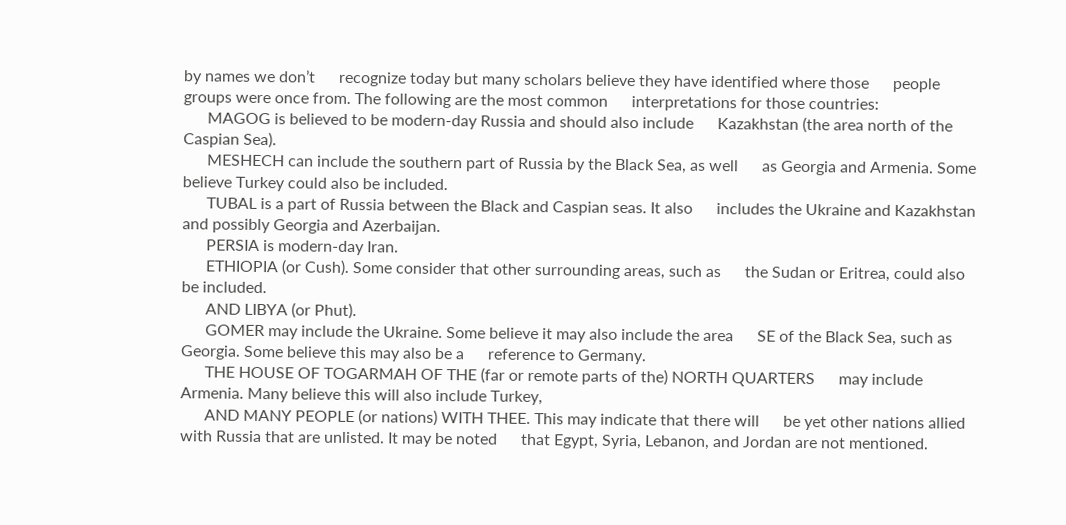by names we don’t      recognize today but many scholars believe they have identified where those      people groups were once from. The following are the most common      interpretations for those countries:
      MAGOG is believed to be modern-day Russia and should also include      Kazakhstan (the area north of the Caspian Sea).
      MESHECH can include the southern part of Russia by the Black Sea, as well      as Georgia and Armenia. Some believe Turkey could also be included.
      TUBAL is a part of Russia between the Black and Caspian seas. It also      includes the Ukraine and Kazakhstan and possibly Georgia and Azerbaijan.
      PERSIA is modern-day Iran.
      ETHIOPIA (or Cush). Some consider that other surrounding areas, such as      the Sudan or Eritrea, could also be included.
      AND LIBYA (or Phut).
      GOMER may include the Ukraine. Some believe it may also include the area      SE of the Black Sea, such as Georgia. Some believe this may also be a      reference to Germany.
      THE HOUSE OF TOGARMAH OF THE (far or remote parts of the) NORTH QUARTERS      may include Armenia. Many believe this will also include Turkey,
      AND MANY PEOPLE (or nations) WITH THEE. This may indicate that there will      be yet other nations allied with Russia that are unlisted. It may be noted      that Egypt, Syria, Lebanon, and Jordan are not mentioned.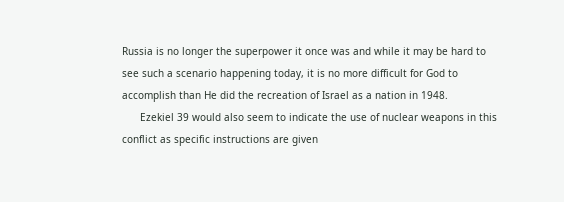Russia is no longer the superpower it once was and while it may be hard to      see such a scenario happening today, it is no more difficult for God to      accomplish than He did the recreation of Israel as a nation in 1948.
      Ezekiel 39 would also seem to indicate the use of nuclear weapons in this      conflict as specific instructions are given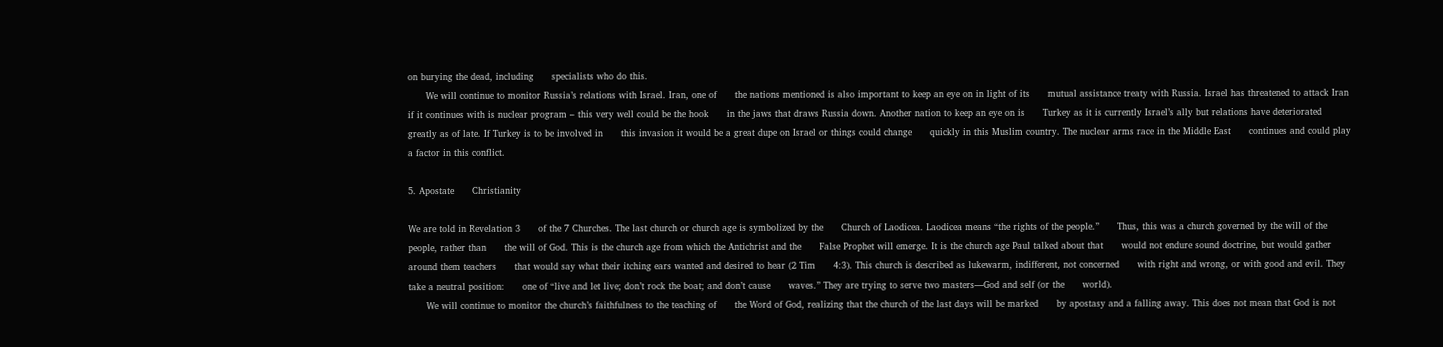on burying the dead, including      specialists who do this.
      We will continue to monitor Russia’s relations with Israel. Iran, one of      the nations mentioned is also important to keep an eye on in light of its      mutual assistance treaty with Russia. Israel has threatened to attack Iran      if it continues with is nuclear program – this very well could be the hook      in the jaws that draws Russia down. Another nation to keep an eye on is      Turkey as it is currently Israel’s ally but relations have deteriorated      greatly as of late. If Turkey is to be involved in      this invasion it would be a great dupe on Israel or things could change      quickly in this Muslim country. The nuclear arms race in the Middle East      continues and could play a factor in this conflict.

5. Apostate      Christianity

We are told in Revelation 3      of the 7 Churches. The last church or church age is symbolized by the      Church of Laodicea. Laodicea means “the rights of the people.”      Thus, this was a church governed by the will of the people, rather than      the will of God. This is the church age from which the Antichrist and the      False Prophet will emerge. It is the church age Paul talked about that      would not endure sound doctrine, but would gather around them teachers      that would say what their itching ears wanted and desired to hear (2 Tim      4:3). This church is described as lukewarm, indifferent, not concerned      with right and wrong, or with good and evil. They take a neutral position:      one of “live and let live; don’t rock the boat; and don’t cause      waves.” They are trying to serve two masters—God and self (or the      world).
      We will continue to monitor the church’s faithfulness to the teaching of      the Word of God, realizing that the church of the last days will be marked      by apostasy and a falling away. This does not mean that God is not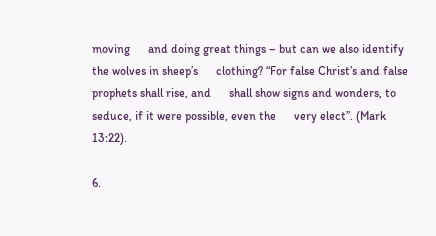moving      and doing great things – but can we also identify the wolves in sheep’s      clothing? “For false Christ’s and false prophets shall rise, and      shall show signs and wonders, to seduce, if it were possible, even the      very elect”. (Mark 13:22).

6.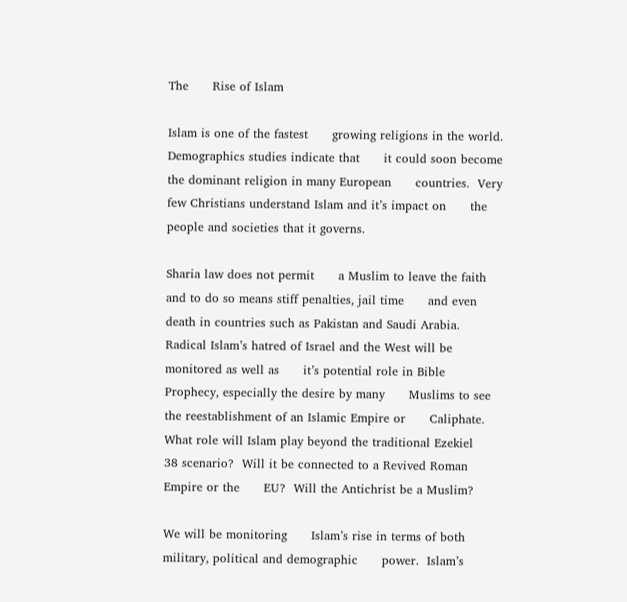The      Rise of Islam

Islam is one of the fastest      growing religions in the world.  Demographics studies indicate that      it could soon become the dominant religion in many European      countries.  Very few Christians understand Islam and it’s impact on      the people and societies that it governs.

Sharia law does not permit      a Muslim to leave the faith and to do so means stiff penalties, jail time      and even death in countries such as Pakistan and Saudi Arabia.       Radical Islam’s hatred of Israel and the West will be monitored as well as      it’s potential role in Bible Prophecy, especially the desire by many      Muslims to see the reestablishment of an Islamic Empire or      Caliphate.  What role will Islam play beyond the traditional Ezekiel      38 scenario?  Will it be connected to a Revived Roman Empire or the      EU?  Will the Antichrist be a Muslim?

We will be monitoring      Islam’s rise in terms of both military, political and demographic      power.  Islam’s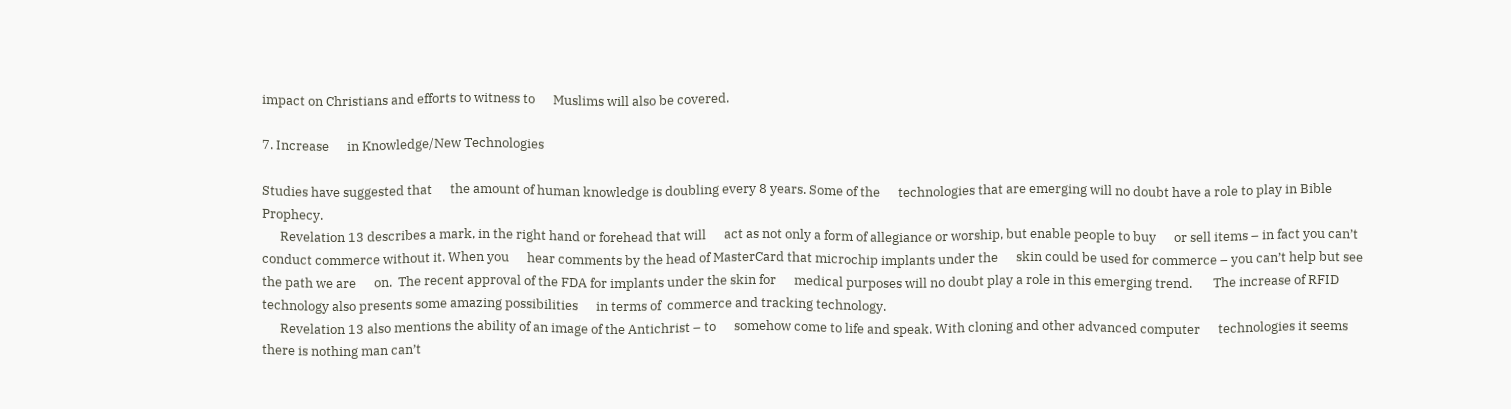impact on Christians and efforts to witness to      Muslims will also be covered.

7. Increase      in Knowledge/New Technologies

Studies have suggested that      the amount of human knowledge is doubling every 8 years. Some of the      technologies that are emerging will no doubt have a role to play in Bible      Prophecy.
      Revelation 13 describes a mark, in the right hand or forehead that will      act as not only a form of allegiance or worship, but enable people to buy      or sell items – in fact you can’t conduct commerce without it. When you      hear comments by the head of MasterCard that microchip implants under the      skin could be used for commerce – you can’t help but see the path we are      on.  The recent approval of the FDA for implants under the skin for      medical purposes will no doubt play a role in this emerging trend.       The increase of RFID technology also presents some amazing possibilities      in terms of  commerce and tracking technology.
      Revelation 13 also mentions the ability of an image of the Antichrist – to      somehow come to life and speak. With cloning and other advanced computer      technologies it seems there is nothing man can’t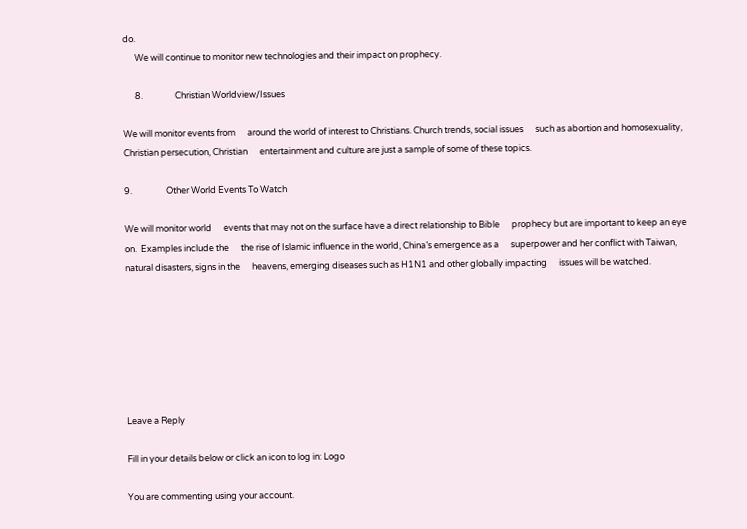do.
      We will continue to monitor new technologies and their impact on prophecy.

      8.                Christian Worldview/Issues

We will monitor events from      around the world of interest to Christians. Church trends, social issues      such as abortion and homosexuality, Christian persecution, Christian      entertainment and culture are just a sample of some of these topics.

9.                 Other World Events To Watch

We will monitor world      events that may not on the surface have a direct relationship to Bible      prophecy but are important to keep an eye on.  Examples include the      the rise of Islamic influence in the world, China’s emergence as a      superpower and her conflict with Taiwan, natural disasters, signs in the      heavens, emerging diseases such as H1N1 and other globally impacting      issues will be watched.







Leave a Reply

Fill in your details below or click an icon to log in: Logo

You are commenting using your account.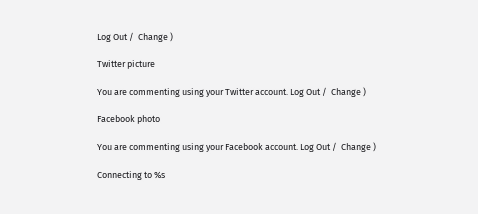Log Out /  Change )

Twitter picture

You are commenting using your Twitter account. Log Out /  Change )

Facebook photo

You are commenting using your Facebook account. Log Out /  Change )

Connecting to %s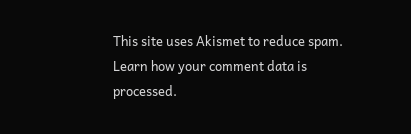This site uses Akismet to reduce spam. Learn how your comment data is processed.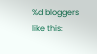%d bloggers like this: